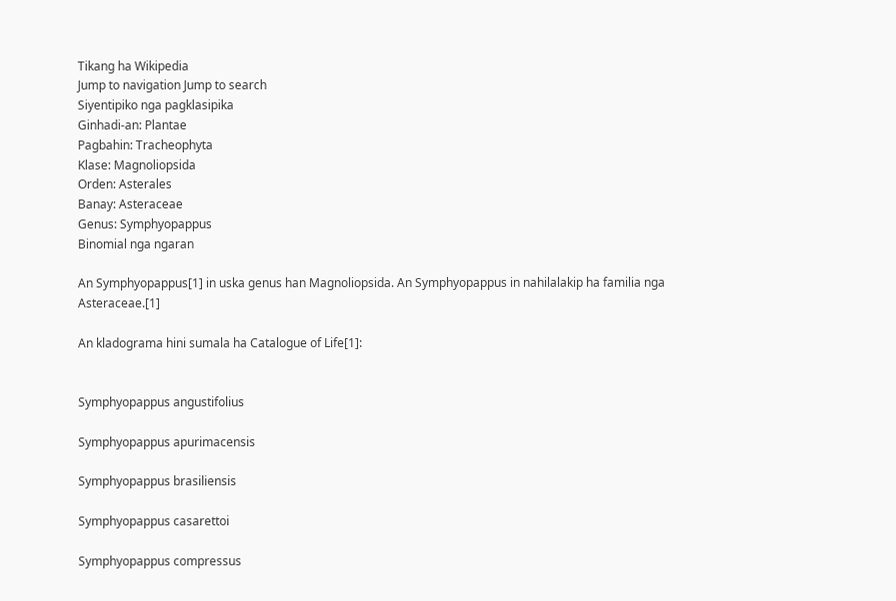Tikang ha Wikipedia
Jump to navigation Jump to search
Siyentipiko nga pagklasipika
Ginhadi-an: Plantae
Pagbahin: Tracheophyta
Klase: Magnoliopsida
Orden: Asterales
Banay: Asteraceae
Genus: Symphyopappus
Binomial nga ngaran

An Symphyopappus[1] in uska genus han Magnoliopsida. An Symphyopappus in nahilalakip ha familia nga Asteraceae.[1]

An kladograma hini sumala ha Catalogue of Life[1]:


Symphyopappus angustifolius

Symphyopappus apurimacensis

Symphyopappus brasiliensis

Symphyopappus casarettoi

Symphyopappus compressus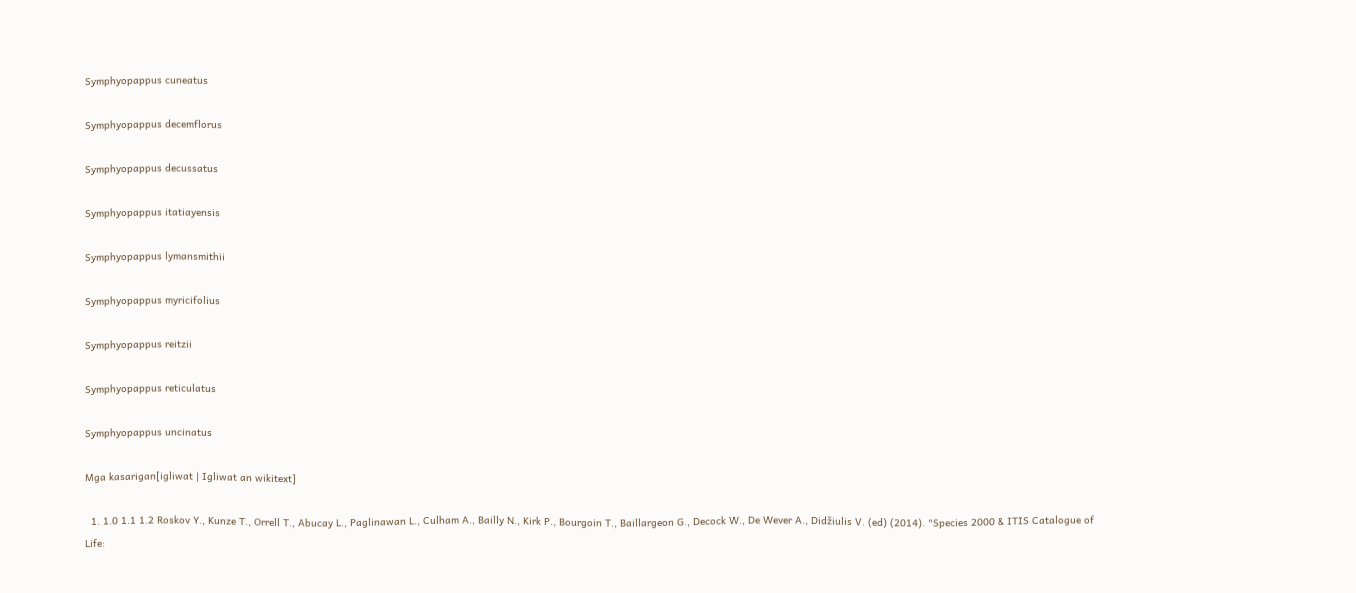Symphyopappus cuneatus

Symphyopappus decemflorus

Symphyopappus decussatus

Symphyopappus itatiayensis

Symphyopappus lymansmithii

Symphyopappus myricifolius

Symphyopappus reitzii

Symphyopappus reticulatus

Symphyopappus uncinatus

Mga kasarigan[igliwat | Igliwat an wikitext]

  1. 1.0 1.1 1.2 Roskov Y., Kunze T., Orrell T., Abucay L., Paglinawan L., Culham A., Bailly N., Kirk P., Bourgoin T., Baillargeon G., Decock W., De Wever A., Didžiulis V. (ed) (2014). "Species 2000 & ITIS Catalogue of Life: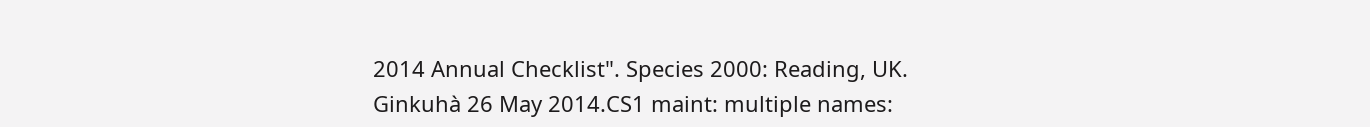2014 Annual Checklist". Species 2000: Reading, UK. Ginkuhà 26 May 2014.CS1 maint: multiple names: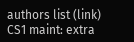authors list (link) CS1 maint: extra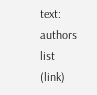text: authors list (link)